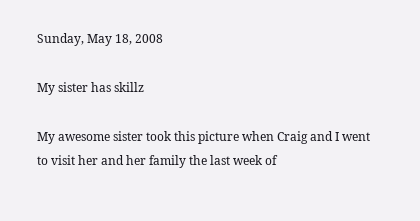Sunday, May 18, 2008

My sister has skillz

My awesome sister took this picture when Craig and I went to visit her and her family the last week of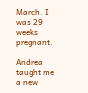March. I was 29 weeks pregnant.

Andrea taught me a new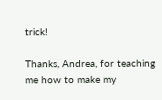trick!

Thanks, Andrea, for teaching me how to make my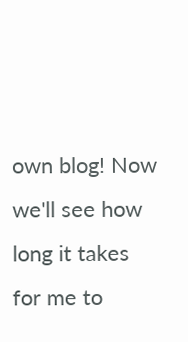own blog! Now we'll see how long it takes for me to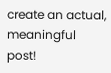create an actual, meaningful post!